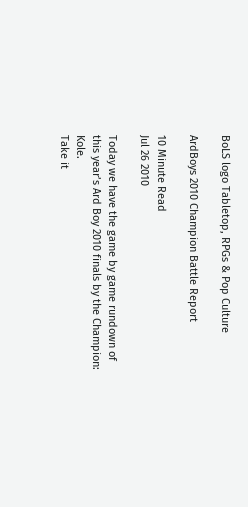BoLS logo Tabletop, RPGs & Pop Culture

ArdBoys 2010 Champion Battle Report

10 Minute Read
Jul 26 2010

Today we have the game by game rundown of this year’s Ard Boy 2010 finals by the Champion: Kole.
Take it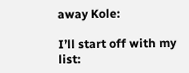away Kole:

I’ll start off with my list: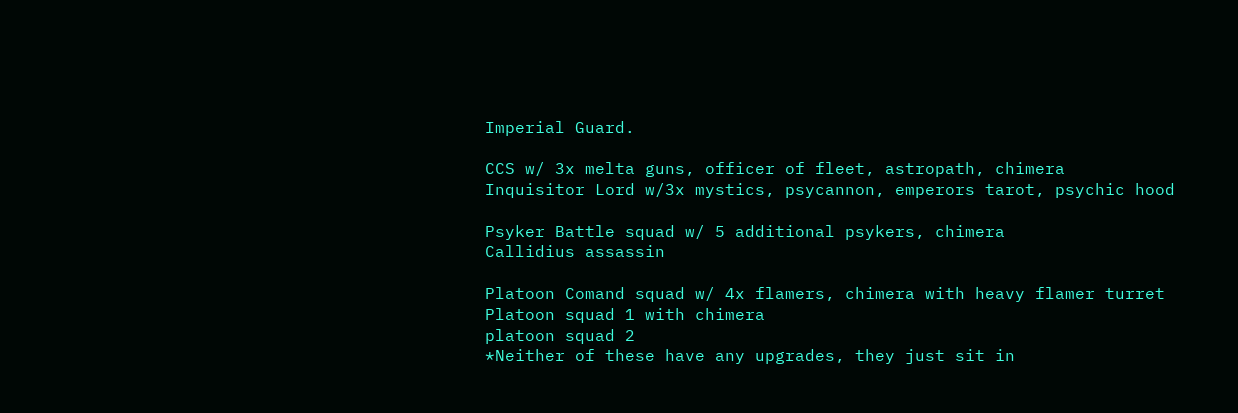Imperial Guard.

CCS w/ 3x melta guns, officer of fleet, astropath, chimera
Inquisitor Lord w/3x mystics, psycannon, emperors tarot, psychic hood

Psyker Battle squad w/ 5 additional psykers, chimera
Callidius assassin

Platoon Comand squad w/ 4x flamers, chimera with heavy flamer turret
Platoon squad 1 with chimera
platoon squad 2
*Neither of these have any upgrades, they just sit in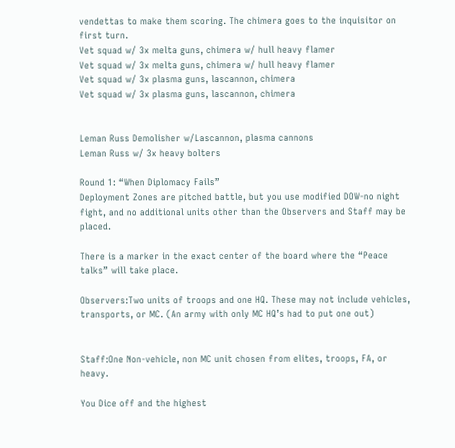vendettas to make them scoring. The chimera goes to the inquisitor on first turn.
Vet squad w/ 3x melta guns, chimera w/ hull heavy flamer
Vet squad w/ 3x melta guns, chimera w/ hull heavy flamer
Vet squad w/ 3x plasma guns, lascannon, chimera
Vet squad w/ 3x plasma guns, lascannon, chimera


Leman Russ Demolisher w/Lascannon, plasma cannons
Leman Russ w/ 3x heavy bolters

Round 1: “When Diplomacy Fails”
Deployment Zones are pitched battle, but you use modified DOW-no night fight, and no additional units other than the Observers and Staff may be placed.

There is a marker in the exact center of the board where the “Peace talks” will take place.

Observers:Two units of troops and one HQ. These may not include vehicles, transports, or MC. (An army with only MC HQ’s had to put one out)


Staff:One Non-vehicle, non MC unit chosen from elites, troops, FA, or heavy.

You Dice off and the highest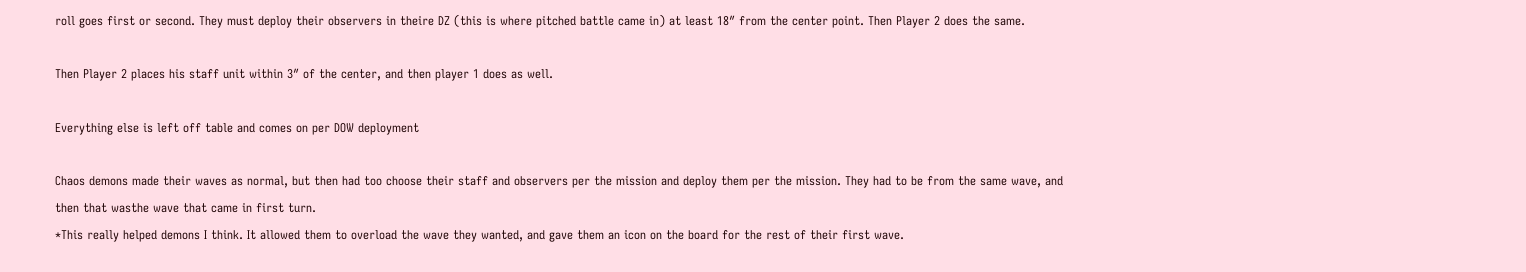roll goes first or second. They must deploy their observers in theire DZ (this is where pitched battle came in) at least 18″ from the center point. Then Player 2 does the same.

Then Player 2 places his staff unit within 3″ of the center, and then player 1 does as well.

Everything else is left off table and comes on per DOW deployment

Chaos demons made their waves as normal, but then had too choose their staff and observers per the mission and deploy them per the mission. They had to be from the same wave, and then that wasthe wave that came in first turn.
*This really helped demons I think. It allowed them to overload the wave they wanted, and gave them an icon on the board for the rest of their first wave.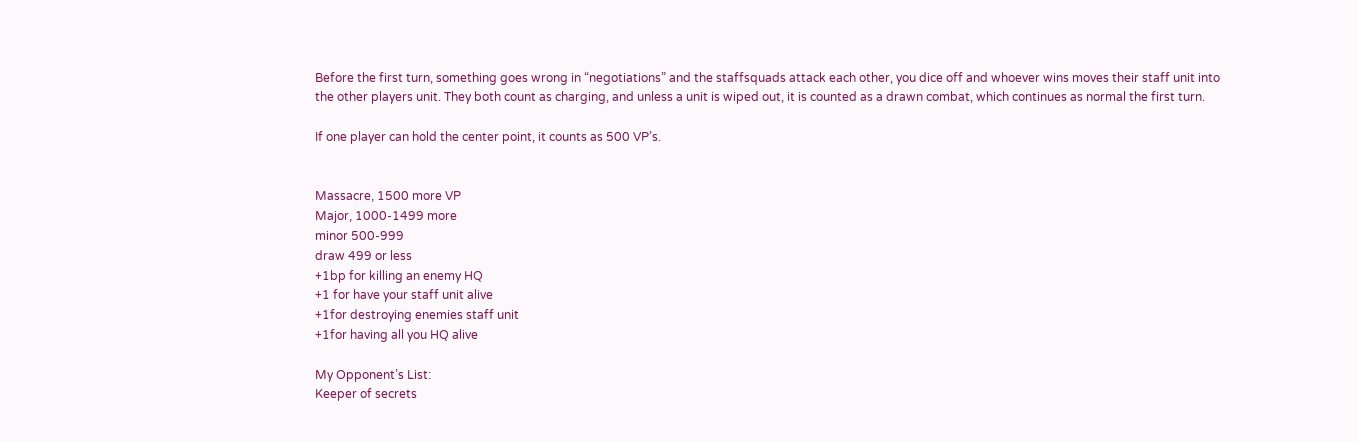Before the first turn, something goes wrong in “negotiations” and the staffsquads attack each other, you dice off and whoever wins moves their staff unit into the other players unit. They both count as charging, and unless a unit is wiped out, it is counted as a drawn combat, which continues as normal the first turn.

If one player can hold the center point, it counts as 500 VP’s.


Massacre, 1500 more VP
Major, 1000-1499 more
minor 500-999
draw 499 or less
+1bp for killing an enemy HQ
+1 for have your staff unit alive
+1for destroying enemies staff unit
+1for having all you HQ alive

My Opponent’s List:
Keeper of secrets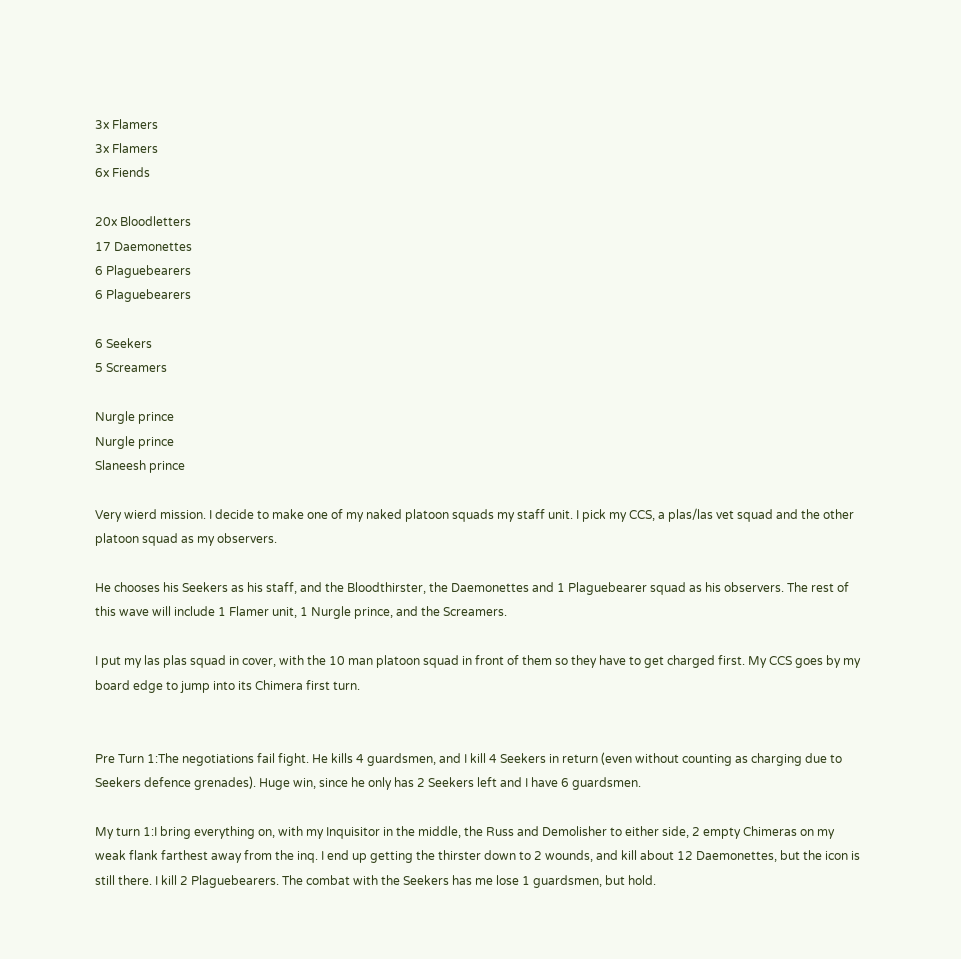3x Flamers
3x Flamers
6x Fiends

20x Bloodletters
17 Daemonettes
6 Plaguebearers
6 Plaguebearers

6 Seekers
5 Screamers

Nurgle prince
Nurgle prince
Slaneesh prince

Very wierd mission. I decide to make one of my naked platoon squads my staff unit. I pick my CCS, a plas/las vet squad and the other platoon squad as my observers.

He chooses his Seekers as his staff, and the Bloodthirster, the Daemonettes and 1 Plaguebearer squad as his observers. The rest of this wave will include 1 Flamer unit, 1 Nurgle prince, and the Screamers.

I put my las plas squad in cover, with the 10 man platoon squad in front of them so they have to get charged first. My CCS goes by my board edge to jump into its Chimera first turn.


Pre Turn 1:The negotiations fail fight. He kills 4 guardsmen, and I kill 4 Seekers in return (even without counting as charging due to Seekers defence grenades). Huge win, since he only has 2 Seekers left and I have 6 guardsmen.

My turn 1:I bring everything on, with my Inquisitor in the middle, the Russ and Demolisher to either side, 2 empty Chimeras on my weak flank farthest away from the inq. I end up getting the thirster down to 2 wounds, and kill about 12 Daemonettes, but the icon is still there. I kill 2 Plaguebearers. The combat with the Seekers has me lose 1 guardsmen, but hold.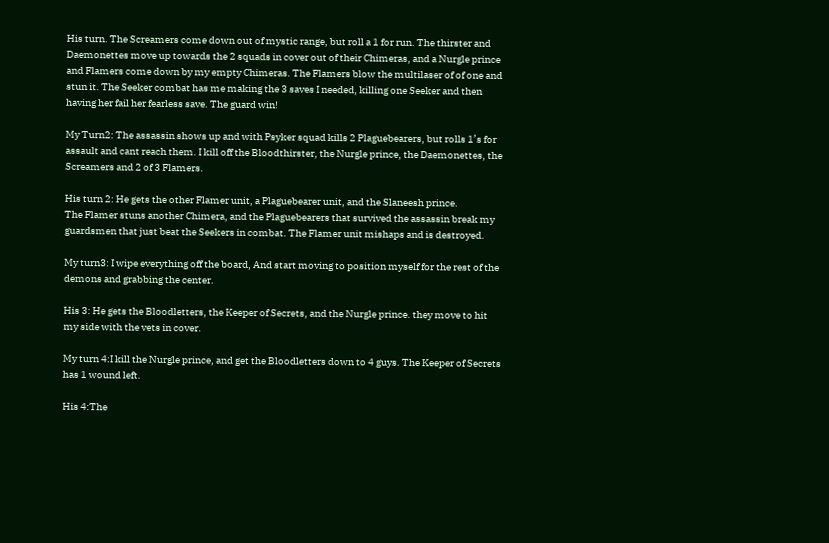His turn. The Screamers come down out of mystic range, but roll a 1 for run. The thirster and Daemonettes move up towards the 2 squads in cover out of their Chimeras, and a Nurgle prince and Flamers come down by my empty Chimeras. The Flamers blow the multilaser of of one and stun it. The Seeker combat has me making the 3 saves I needed, killing one Seeker and then having her fail her fearless save. The guard win!

My Turn2: The assassin shows up and with Psyker squad kills 2 Plaguebearers, but rolls 1’s for assault and cant reach them. I kill off the Bloodthirster, the Nurgle prince, the Daemonettes, the Screamers and 2 of 3 Flamers.

His turn 2: He gets the other Flamer unit, a Plaguebearer unit, and the Slaneesh prince.
The Flamer stuns another Chimera, and the Plaguebearers that survived the assassin break my guardsmen that just beat the Seekers in combat. The Flamer unit mishaps and is destroyed.

My turn3: I wipe everything off the board, And start moving to position myself for the rest of the demons and grabbing the center.

His 3: He gets the Bloodletters, the Keeper of Secrets, and the Nurgle prince. they move to hit my side with the vets in cover.

My turn 4:I kill the Nurgle prince, and get the Bloodletters down to 4 guys. The Keeper of Secrets has 1 wound left.

His 4:The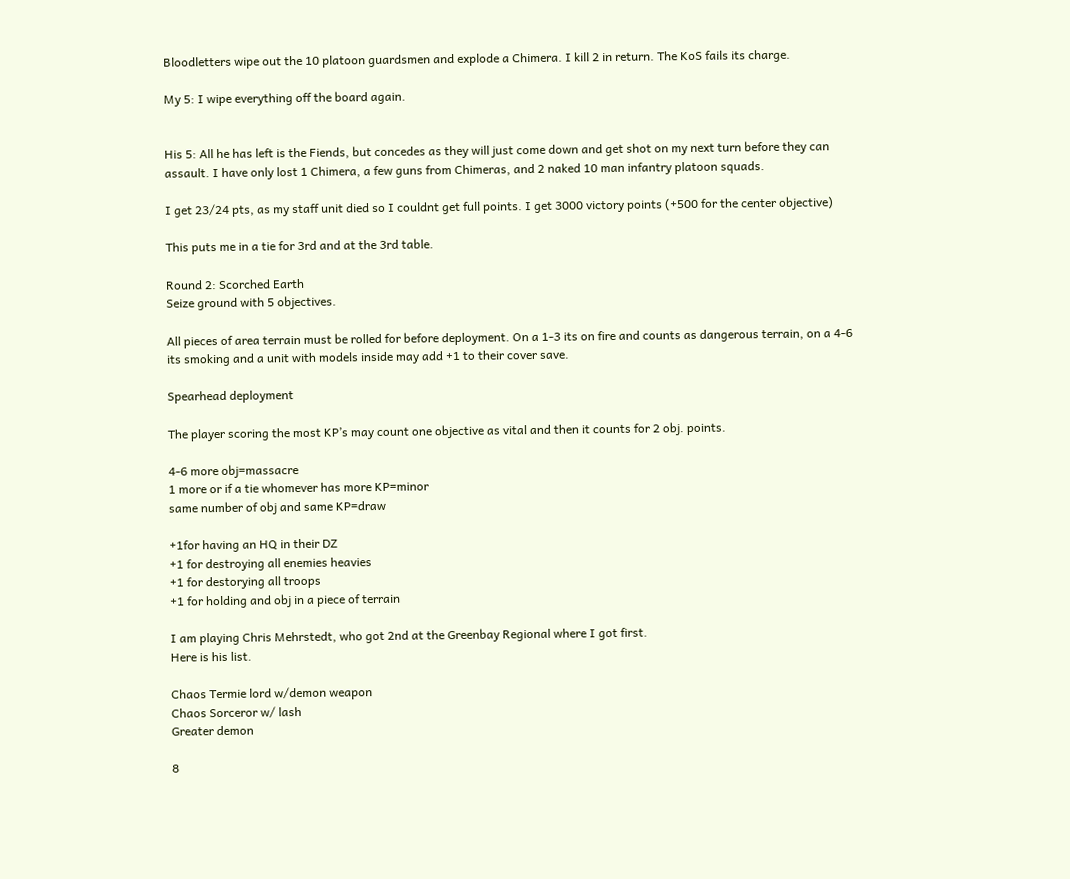Bloodletters wipe out the 10 platoon guardsmen and explode a Chimera. I kill 2 in return. The KoS fails its charge.

My 5: I wipe everything off the board again.


His 5: All he has left is the Fiends, but concedes as they will just come down and get shot on my next turn before they can assault. I have only lost 1 Chimera, a few guns from Chimeras, and 2 naked 10 man infantry platoon squads.

I get 23/24 pts, as my staff unit died so I couldnt get full points. I get 3000 victory points (+500 for the center objective)

This puts me in a tie for 3rd and at the 3rd table.

Round 2: Scorched Earth
Seize ground with 5 objectives.

All pieces of area terrain must be rolled for before deployment. On a 1-3 its on fire and counts as dangerous terrain, on a 4-6 its smoking and a unit with models inside may add +1 to their cover save.

Spearhead deployment

The player scoring the most KP’s may count one objective as vital and then it counts for 2 obj. points.

4-6 more obj=massacre
1 more or if a tie whomever has more KP=minor
same number of obj and same KP=draw

+1for having an HQ in their DZ
+1 for destroying all enemies heavies
+1 for destorying all troops
+1 for holding and obj in a piece of terrain

I am playing Chris Mehrstedt, who got 2nd at the Greenbay Regional where I got first.
Here is his list.

Chaos Termie lord w/demon weapon
Chaos Sorceror w/ lash
Greater demon

8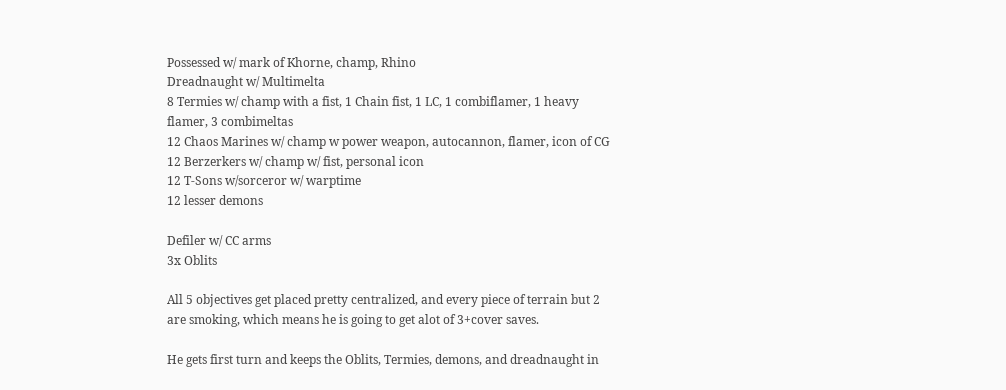Possessed w/ mark of Khorne, champ, Rhino
Dreadnaught w/ Multimelta
8 Termies w/ champ with a fist, 1 Chain fist, 1 LC, 1 combiflamer, 1 heavy flamer, 3 combimeltas
12 Chaos Marines w/ champ w power weapon, autocannon, flamer, icon of CG
12 Berzerkers w/ champ w/ fist, personal icon
12 T-Sons w/sorceror w/ warptime
12 lesser demons

Defiler w/ CC arms
3x Oblits

All 5 objectives get placed pretty centralized, and every piece of terrain but 2 are smoking, which means he is going to get alot of 3+cover saves.

He gets first turn and keeps the Oblits, Termies, demons, and dreadnaught in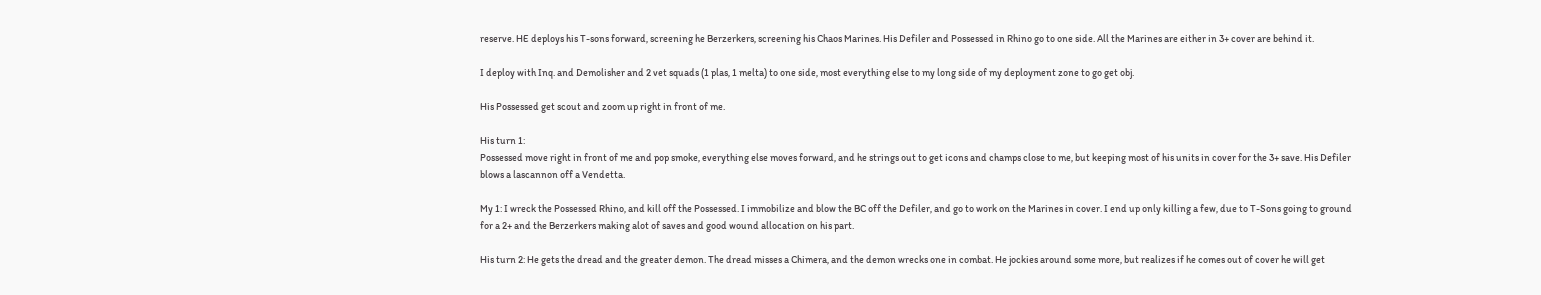reserve. HE deploys his T-sons forward, screening he Berzerkers, screening his Chaos Marines. His Defiler and Possessed in Rhino go to one side. All the Marines are either in 3+ cover are behind it.

I deploy with Inq. and Demolisher and 2 vet squads (1 plas, 1 melta) to one side, most everything else to my long side of my deployment zone to go get obj.

His Possessed get scout and zoom up right in front of me.

His turn 1:
Possessed move right in front of me and pop smoke, everything else moves forward, and he strings out to get icons and champs close to me, but keeping most of his units in cover for the 3+ save. His Defiler blows a lascannon off a Vendetta.

My 1: I wreck the Possessed Rhino, and kill off the Possessed. I immobilize and blow the BC off the Defiler, and go to work on the Marines in cover. I end up only killing a few, due to T-Sons going to ground for a 2+ and the Berzerkers making alot of saves and good wound allocation on his part.

His turn 2: He gets the dread and the greater demon. The dread misses a Chimera, and the demon wrecks one in combat. He jockies around some more, but realizes if he comes out of cover he will get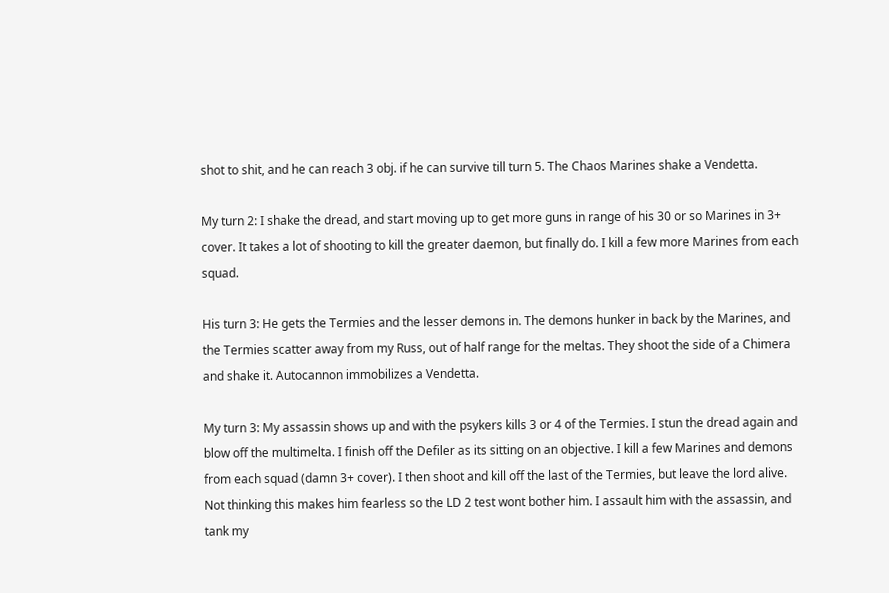shot to shit, and he can reach 3 obj. if he can survive till turn 5. The Chaos Marines shake a Vendetta.

My turn 2: I shake the dread, and start moving up to get more guns in range of his 30 or so Marines in 3+ cover. It takes a lot of shooting to kill the greater daemon, but finally do. I kill a few more Marines from each squad.

His turn 3: He gets the Termies and the lesser demons in. The demons hunker in back by the Marines, and the Termies scatter away from my Russ, out of half range for the meltas. They shoot the side of a Chimera and shake it. Autocannon immobilizes a Vendetta.

My turn 3: My assassin shows up and with the psykers kills 3 or 4 of the Termies. I stun the dread again and blow off the multimelta. I finish off the Defiler as its sitting on an objective. I kill a few Marines and demons from each squad (damn 3+ cover). I then shoot and kill off the last of the Termies, but leave the lord alive. Not thinking this makes him fearless so the LD 2 test wont bother him. I assault him with the assassin, and tank my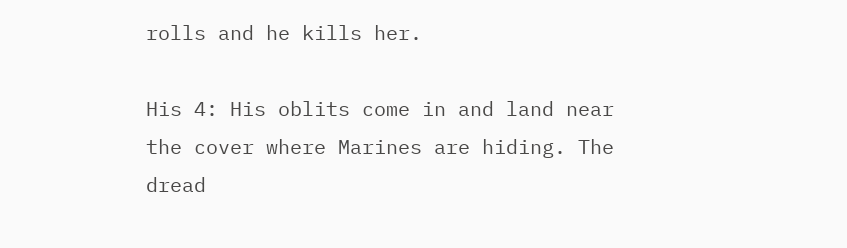rolls and he kills her.

His 4: His oblits come in and land near the cover where Marines are hiding. The dread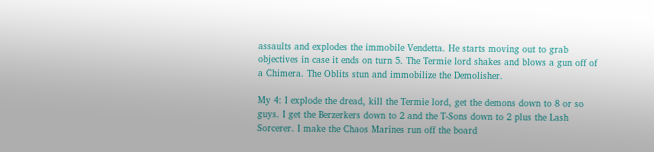assaults and explodes the immobile Vendetta. He starts moving out to grab objectives in case it ends on turn 5. The Termie lord shakes and blows a gun off of a Chimera. The Oblits stun and immobilize the Demolisher.

My 4: I explode the dread, kill the Termie lord, get the demons down to 8 or so guys. I get the Berzerkers down to 2 and the T-Sons down to 2 plus the Lash Sorcerer. I make the Chaos Marines run off the board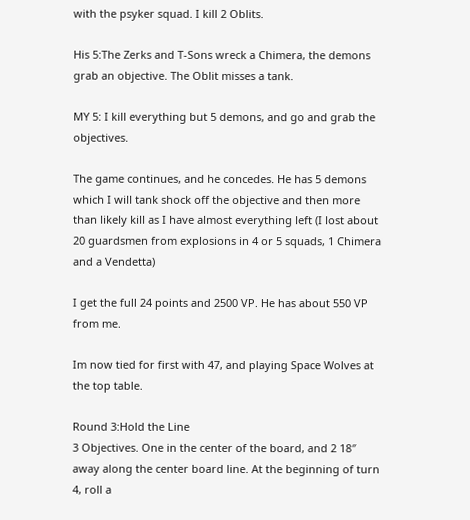with the psyker squad. I kill 2 Oblits.

His 5:The Zerks and T-Sons wreck a Chimera, the demons grab an objective. The Oblit misses a tank.

MY 5: I kill everything but 5 demons, and go and grab the objectives.

The game continues, and he concedes. He has 5 demons which I will tank shock off the objective and then more than likely kill as I have almost everything left (I lost about 20 guardsmen from explosions in 4 or 5 squads, 1 Chimera and a Vendetta)

I get the full 24 points and 2500 VP. He has about 550 VP from me.

Im now tied for first with 47, and playing Space Wolves at the top table.

Round 3:Hold the Line
3 Objectives. One in the center of the board, and 2 18″ away along the center board line. At the beginning of turn 4, roll a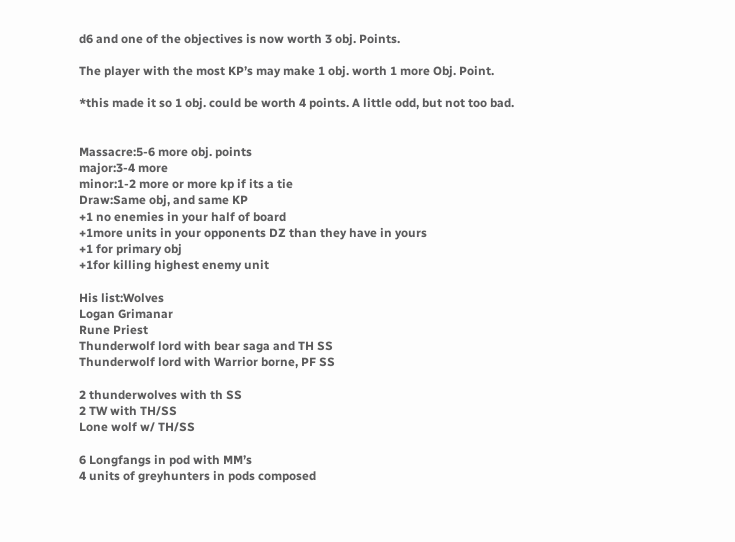d6 and one of the objectives is now worth 3 obj. Points.

The player with the most KP’s may make 1 obj. worth 1 more Obj. Point.

*this made it so 1 obj. could be worth 4 points. A little odd, but not too bad.


Massacre:5-6 more obj. points
major:3-4 more
minor:1-2 more or more kp if its a tie
Draw:Same obj, and same KP
+1 no enemies in your half of board
+1more units in your opponents DZ than they have in yours
+1 for primary obj
+1for killing highest enemy unit

His list:Wolves
Logan Grimanar
Rune Priest
Thunderwolf lord with bear saga and TH SS
Thunderwolf lord with Warrior borne, PF SS

2 thunderwolves with th SS
2 TW with TH/SS
Lone wolf w/ TH/SS

6 Longfangs in pod with MM’s
4 units of greyhunters in pods composed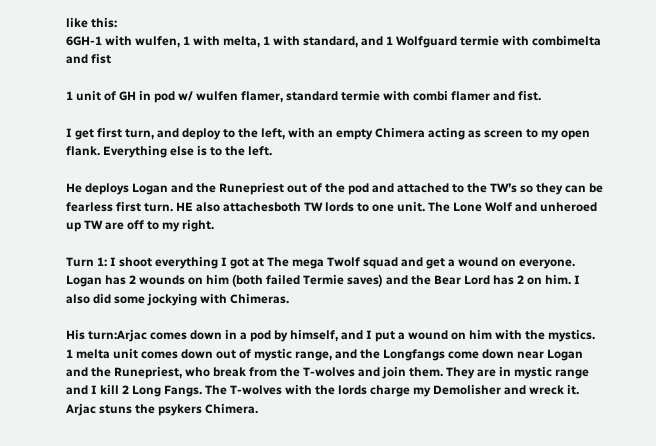like this:
6GH-1 with wulfen, 1 with melta, 1 with standard, and 1 Wolfguard termie with combimelta and fist

1 unit of GH in pod w/ wulfen flamer, standard termie with combi flamer and fist.

I get first turn, and deploy to the left, with an empty Chimera acting as screen to my open flank. Everything else is to the left.

He deploys Logan and the Runepriest out of the pod and attached to the TW’s so they can be fearless first turn. HE also attachesboth TW lords to one unit. The Lone Wolf and unheroed up TW are off to my right.

Turn 1: I shoot everything I got at The mega Twolf squad and get a wound on everyone. Logan has 2 wounds on him (both failed Termie saves) and the Bear Lord has 2 on him. I also did some jockying with Chimeras.

His turn:Arjac comes down in a pod by himself, and I put a wound on him with the mystics. 1 melta unit comes down out of mystic range, and the Longfangs come down near Logan and the Runepriest, who break from the T-wolves and join them. They are in mystic range and I kill 2 Long Fangs. The T-wolves with the lords charge my Demolisher and wreck it. Arjac stuns the psykers Chimera.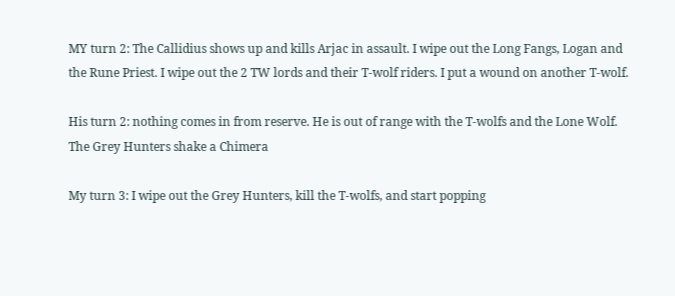MY turn 2: The Callidius shows up and kills Arjac in assault. I wipe out the Long Fangs, Logan and the Rune Priest. I wipe out the 2 TW lords and their T-wolf riders. I put a wound on another T-wolf.

His turn 2: nothing comes in from reserve. He is out of range with the T-wolfs and the Lone Wolf. The Grey Hunters shake a Chimera

My turn 3: I wipe out the Grey Hunters, kill the T-wolfs, and start popping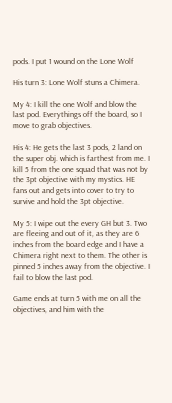pods. I put 1 wound on the Lone Wolf

His turn 3: Lone Wolf stuns a Chimera.

My 4: I kill the one Wolf and blow the last pod. Everythings off the board, so I move to grab objectives.

His 4: He gets the last 3 pods, 2 land on the super obj. which is farthest from me. I kill 5 from the one squad that was not by the 3pt objective with my mystics. HE fans out and gets into cover to try to survive and hold the 3pt objective.

My 5: I wipe out the every GH but 3. Two are fleeing and out of it, as they are 6 inches from the board edge and I have a Chimera right next to them. The other is pinned 5 inches away from the objective. I fail to blow the last pod.

Game ends at turn 5 with me on all the objectives, and him with the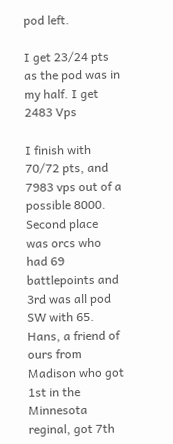pod left.

I get 23/24 pts as the pod was in my half. I get 2483 Vps

I finish with 70/72 pts, and 7983 vps out of a possible 8000. Second place was orcs who had 69 battlepoints and 3rd was all pod SW with 65. Hans, a friend of ours from Madison who got 1st in the Minnesota reginal, got 7th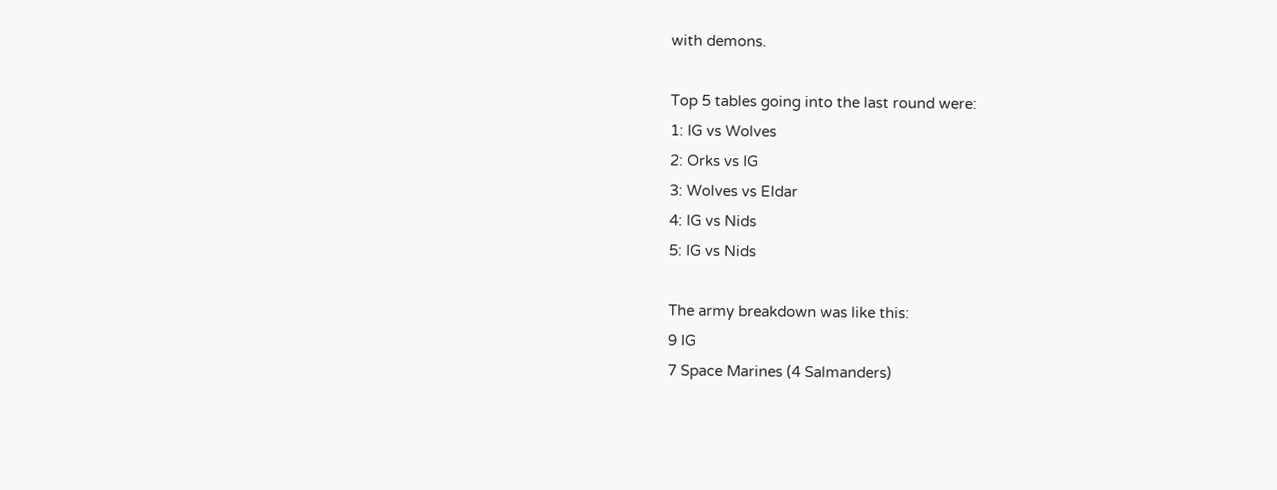with demons.

Top 5 tables going into the last round were:
1: IG vs Wolves
2: Orks vs IG
3: Wolves vs Eldar
4: IG vs Nids
5: IG vs Nids

The army breakdown was like this:
9 IG
7 Space Marines (4 Salmanders)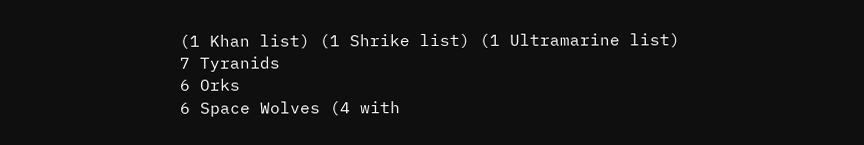(1 Khan list) (1 Shrike list) (1 Ultramarine list)
7 Tyranids
6 Orks
6 Space Wolves (4 with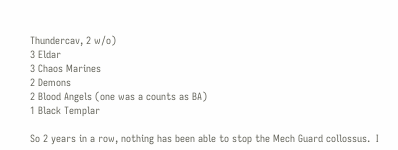Thundercav, 2 w/o)
3 Eldar
3 Chaos Marines
2 Demons
2 Blood Angels (one was a counts as BA)
1 Black Templar

So 2 years in a row, nothing has been able to stop the Mech Guard collossus.  I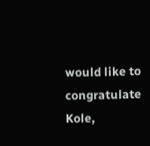would like to congratulate Kole,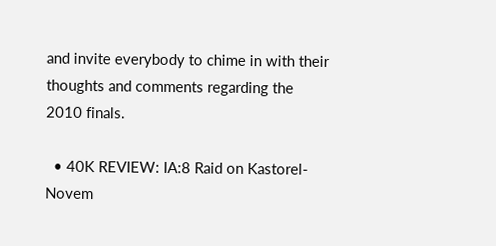and invite everybody to chime in with their thoughts and comments regarding the 2010 finals.

  • 40K REVIEW: IA:8 Raid on Kastorel-Novem